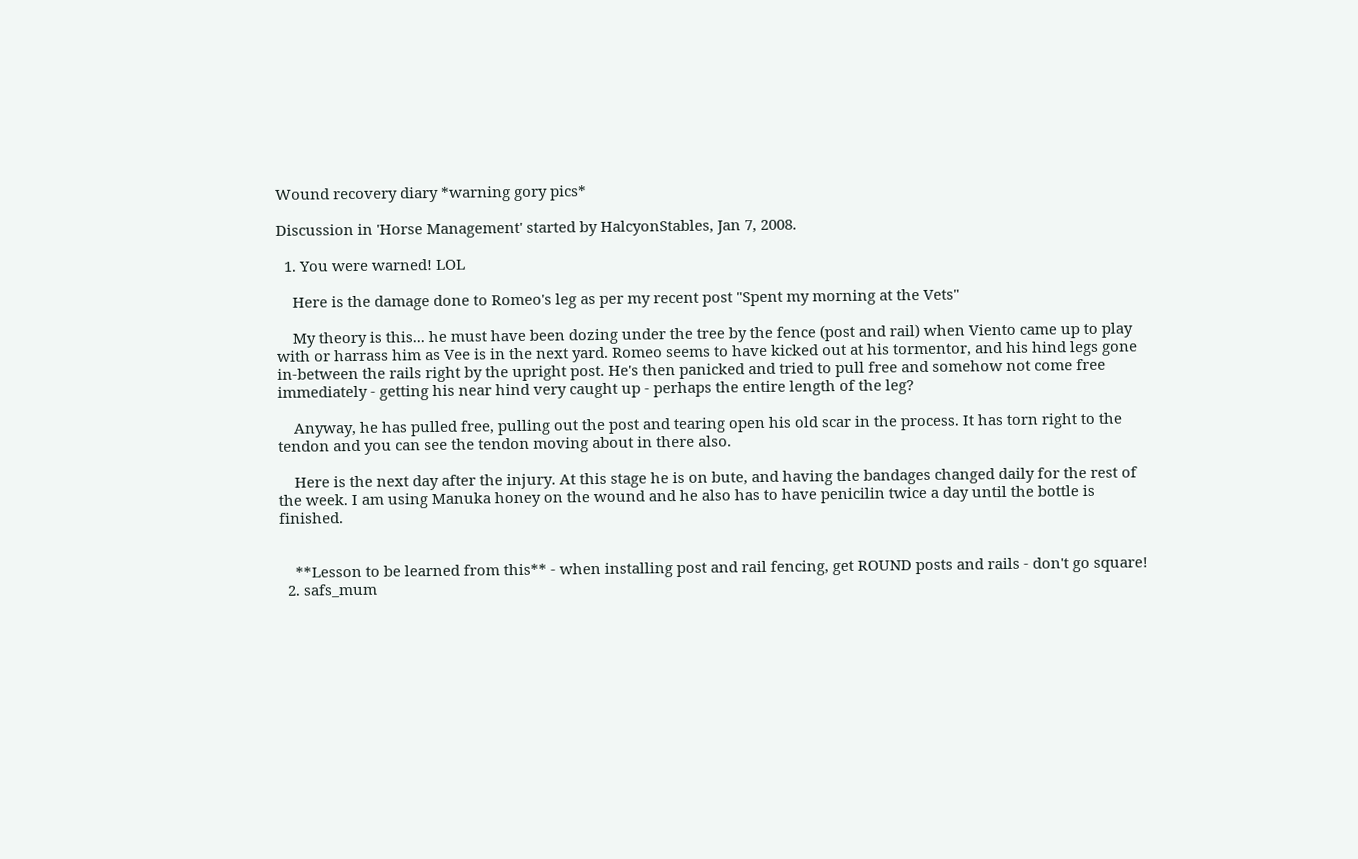Wound recovery diary *warning gory pics*

Discussion in 'Horse Management' started by HalcyonStables, Jan 7, 2008.

  1. You were warned! LOL

    Here is the damage done to Romeo's leg as per my recent post "Spent my morning at the Vets"

    My theory is this... he must have been dozing under the tree by the fence (post and rail) when Viento came up to play with or harrass him as Vee is in the next yard. Romeo seems to have kicked out at his tormentor, and his hind legs gone in-between the rails right by the upright post. He's then panicked and tried to pull free and somehow not come free immediately - getting his near hind very caught up - perhaps the entire length of the leg?

    Anyway, he has pulled free, pulling out the post and tearing open his old scar in the process. It has torn right to the tendon and you can see the tendon moving about in there also.

    Here is the next day after the injury. At this stage he is on bute, and having the bandages changed daily for the rest of the week. I am using Manuka honey on the wound and he also has to have penicilin twice a day until the bottle is finished.


    **Lesson to be learned from this** - when installing post and rail fencing, get ROUND posts and rails - don't go square!
  2. safs_mum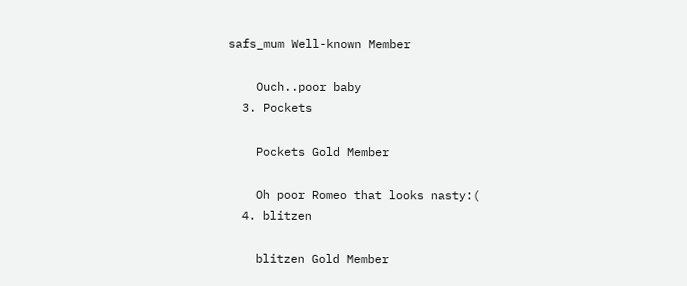safs_mum Well-known Member

    Ouch..poor baby
  3. Pockets

    Pockets Gold Member

    Oh poor Romeo that looks nasty:(
  4. blitzen

    blitzen Gold Member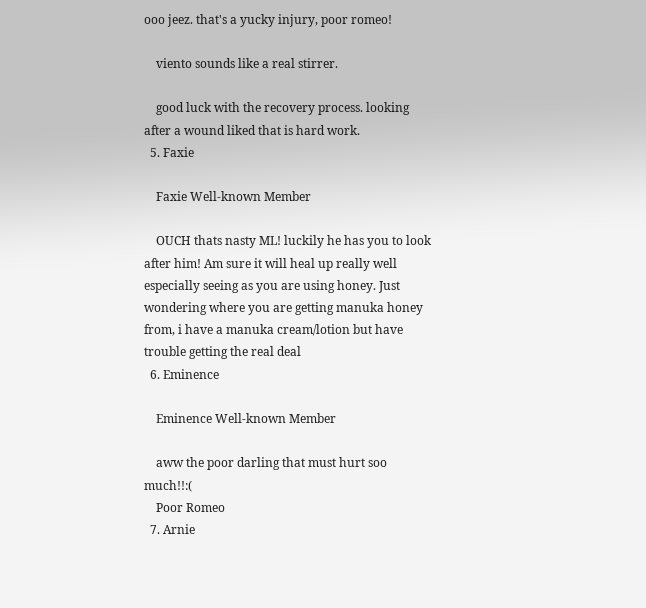ooo jeez. that's a yucky injury, poor romeo!

    viento sounds like a real stirrer.

    good luck with the recovery process. looking after a wound liked that is hard work.
  5. Faxie

    Faxie Well-known Member

    OUCH thats nasty ML! luckily he has you to look after him! Am sure it will heal up really well especially seeing as you are using honey. Just wondering where you are getting manuka honey from, i have a manuka cream/lotion but have trouble getting the real deal
  6. Eminence

    Eminence Well-known Member

    aww the poor darling that must hurt soo much!!:(
    Poor Romeo
  7. Arnie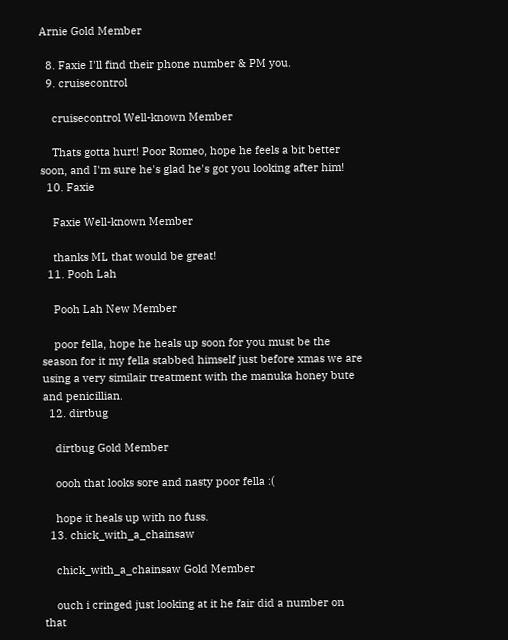Arnie Gold Member

  8. Faxie I'll find their phone number & PM you.
  9. cruisecontrol

    cruisecontrol Well-known Member

    Thats gotta hurt! Poor Romeo, hope he feels a bit better soon, and I'm sure he's glad he's got you looking after him!
  10. Faxie

    Faxie Well-known Member

    thanks ML that would be great!
  11. Pooh Lah

    Pooh Lah New Member

    poor fella, hope he heals up soon for you must be the season for it my fella stabbed himself just before xmas we are using a very similair treatment with the manuka honey bute and penicillian.
  12. dirtbug

    dirtbug Gold Member

    oooh that looks sore and nasty poor fella :(

    hope it heals up with no fuss.
  13. chick_with_a_chainsaw

    chick_with_a_chainsaw Gold Member

    ouch i cringed just looking at it he fair did a number on that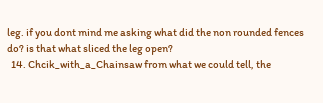leg. if you dont mind me asking what did the non rounded fences do? is that what sliced the leg open?
  14. Chcik_with_a_Chainsaw from what we could tell, the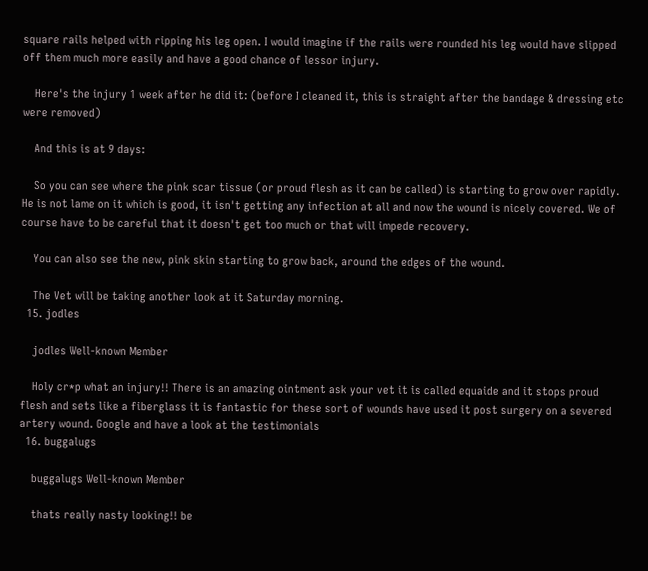square rails helped with ripping his leg open. I would imagine if the rails were rounded his leg would have slipped off them much more easily and have a good chance of lessor injury.

    Here's the injury 1 week after he did it: (before I cleaned it, this is straight after the bandage & dressing etc were removed)

    And this is at 9 days:

    So you can see where the pink scar tissue (or proud flesh as it can be called) is starting to grow over rapidly. He is not lame on it which is good, it isn't getting any infection at all and now the wound is nicely covered. We of course have to be careful that it doesn't get too much or that will impede recovery.

    You can also see the new, pink skin starting to grow back, around the edges of the wound.

    The Vet will be taking another look at it Saturday morning.
  15. jodles

    jodles Well-known Member

    Holy cr*p what an injury!! There is an amazing ointment ask your vet it is called equaide and it stops proud flesh and sets like a fiberglass it is fantastic for these sort of wounds have used it post surgery on a severed artery wound. Google and have a look at the testimonials
  16. buggalugs

    buggalugs Well-known Member

    thats really nasty looking!! be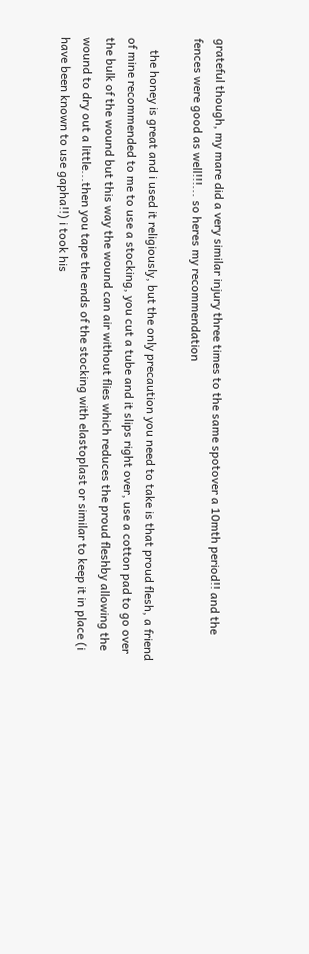grateful though, my mare did a very similar injury three times to the same spotover a 10mth period!! and the fences were good as well!!!... so heres my recommendation

    the honey is great and i used it religiously, but the only precaution you need to take is that proud flesh, a friend of mine recommended to me to use a stocking, you cut a tube and it slips right over, use a cotton pad to go over the bulk of the wound but this way the wound can air without flies which reduces the proud fleshby allowing the wound to dry out a little...then you tape the ends of the stocking with elastoplast or similar to keep it in place (i have been known to use gapha!!) i took his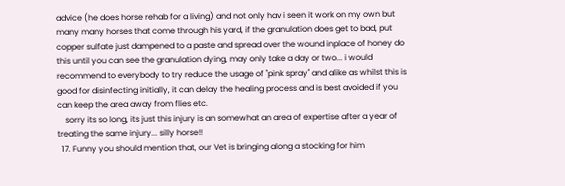advice (he does horse rehab for a living) and not only hav i seen it work on my own but many many horses that come through his yard, if the granulation does get to bad, put copper sulfate just dampened to a paste and spread over the wound inplace of honey do this until you can see the granulation dying, may only take a day or two... i would recommend to everybody to try reduce the usage of "pink spray" and alike as whilst this is good for disinfecting initially, it can delay the healing process and is best avoided if you can keep the area away from flies etc.
    sorry its so long, its just this injury is an somewhat an area of expertise after a year of treating the same injury... silly horse!!
  17. Funny you should mention that, our Vet is bringing along a stocking for him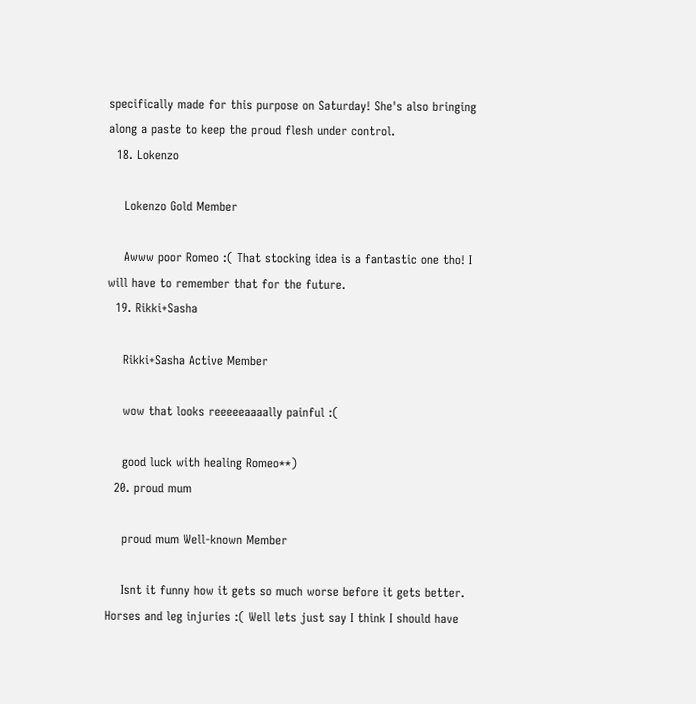specifically made for this purpose on Saturday! She's also bringing along a paste to keep the proud flesh under control.
  18. Lokenzo

    Lokenzo Gold Member

    Awww poor Romeo :( That stocking idea is a fantastic one tho! I will have to remember that for the future.
  19. Rikki+Sasha

    Rikki+Sasha Active Member

    wow that looks reeeeeaaaally painful :(

    good luck with healing Romeo**)
  20. proud mum

    proud mum Well-known Member

    Isnt it funny how it gets so much worse before it gets better. Horses and leg injuries :( Well lets just say I think I should have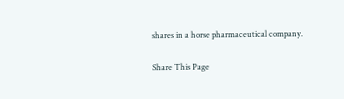shares in a horse pharmaceutical company.

Share This Page